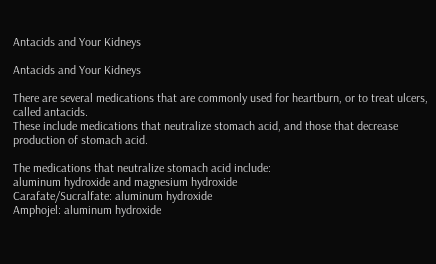Antacids and Your Kidneys

Antacids and Your Kidneys

There are several medications that are commonly used for heartburn, or to treat ulcers, called antacids.
These include medications that neutralize stomach acid, and those that decrease production of stomach acid.

The medications that neutralize stomach acid include:
aluminum hydroxide and magnesium hydroxide
Carafate/Sucralfate: aluminum hydroxide
Amphojel: aluminum hydroxide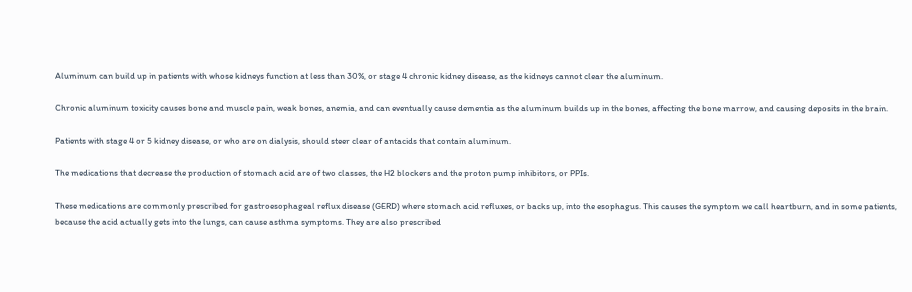Aluminum can build up in patients with whose kidneys function at less than 30%, or stage 4 chronic kidney disease, as the kidneys cannot clear the aluminum.

Chronic aluminum toxicity causes bone and muscle pain, weak bones, anemia, and can eventually cause dementia as the aluminum builds up in the bones, affecting the bone marrow, and causing deposits in the brain.

Patients with stage 4 or 5 kidney disease, or who are on dialysis, should steer clear of antacids that contain aluminum.

The medications that decrease the production of stomach acid are of two classes, the H2 blockers and the proton pump inhibitors, or PPIs.

These medications are commonly prescribed for gastroesophageal reflux disease (GERD) where stomach acid refluxes, or backs up, into the esophagus. This causes the symptom we call heartburn, and in some patients, because the acid actually gets into the lungs, can cause asthma symptoms. They are also prescribed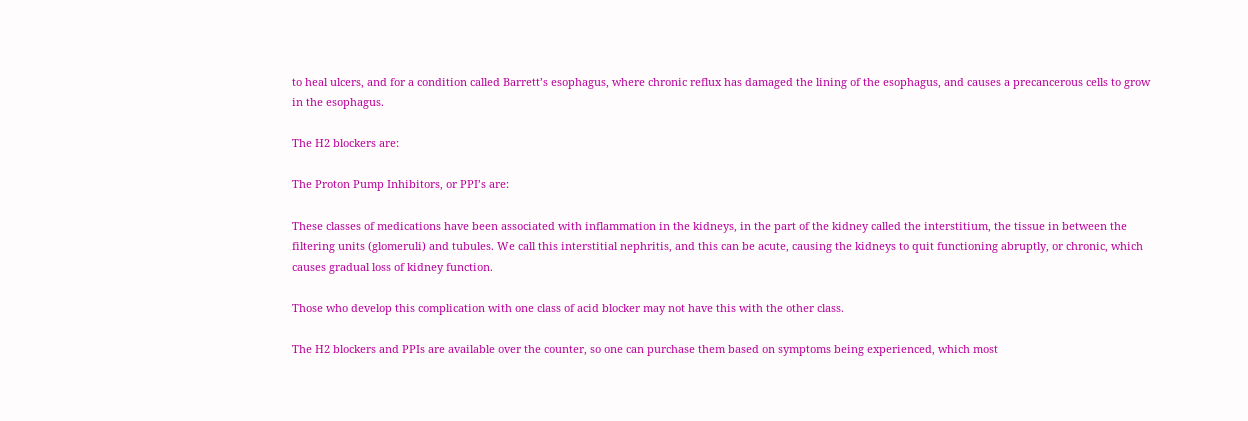to heal ulcers, and for a condition called Barrett’s esophagus, where chronic reflux has damaged the lining of the esophagus, and causes a precancerous cells to grow in the esophagus.

The H2 blockers are:

The Proton Pump Inhibitors, or PPI’s are:

These classes of medications have been associated with inflammation in the kidneys, in the part of the kidney called the interstitium, the tissue in between the filtering units (glomeruli) and tubules. We call this interstitial nephritis, and this can be acute, causing the kidneys to quit functioning abruptly, or chronic, which causes gradual loss of kidney function.

Those who develop this complication with one class of acid blocker may not have this with the other class.

The H2 blockers and PPIs are available over the counter, so one can purchase them based on symptoms being experienced, which most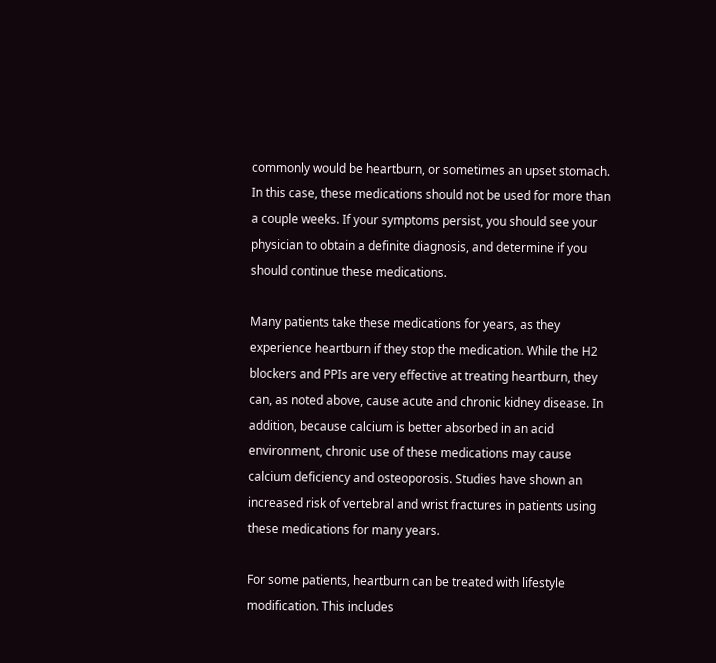commonly would be heartburn, or sometimes an upset stomach. In this case, these medications should not be used for more than a couple weeks. If your symptoms persist, you should see your physician to obtain a definite diagnosis, and determine if you should continue these medications.

Many patients take these medications for years, as they experience heartburn if they stop the medication. While the H2 blockers and PPIs are very effective at treating heartburn, they can, as noted above, cause acute and chronic kidney disease. In addition, because calcium is better absorbed in an acid environment, chronic use of these medications may cause calcium deficiency and osteoporosis. Studies have shown an increased risk of vertebral and wrist fractures in patients using these medications for many years.

For some patients, heartburn can be treated with lifestyle modification. This includes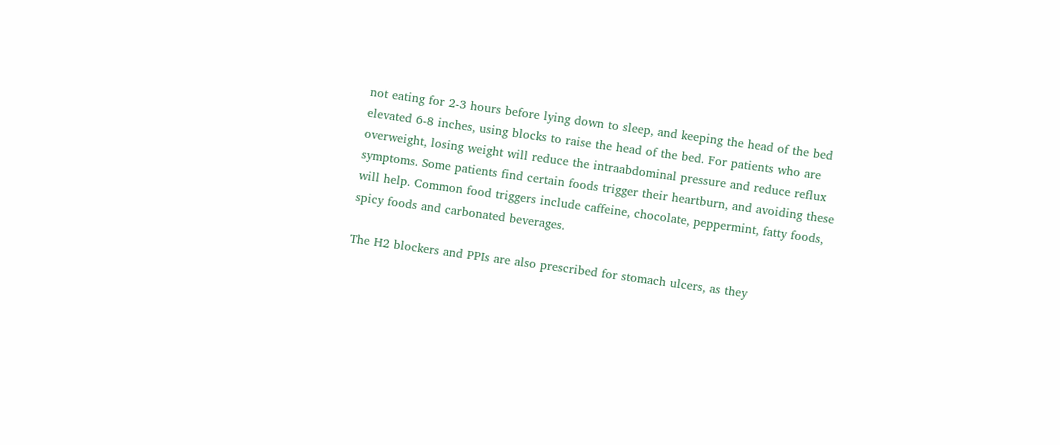not eating for 2-3 hours before lying down to sleep, and keeping the head of the bed elevated 6-8 inches, using blocks to raise the head of the bed. For patients who are overweight, losing weight will reduce the intraabdominal pressure and reduce reflux symptoms. Some patients find certain foods trigger their heartburn, and avoiding these will help. Common food triggers include caffeine, chocolate, peppermint, fatty foods, spicy foods and carbonated beverages.

The H2 blockers and PPIs are also prescribed for stomach ulcers, as they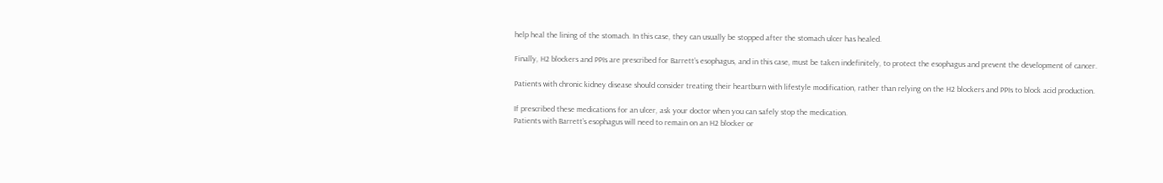help heal the lining of the stomach. In this case, they can usually be stopped after the stomach ulcer has healed.

Finally, H2 blockers and PPIs are prescribed for Barrett’s esophagus, and in this case, must be taken indefinitely, to protect the esophagus and prevent the development of cancer.

Patients with chronic kidney disease should consider treating their heartburn with lifestyle modification, rather than relying on the H2 blockers and PPIs to block acid production.

If prescribed these medications for an ulcer, ask your doctor when you can safely stop the medication.
Patients with Barrett’s esophagus will need to remain on an H2 blocker or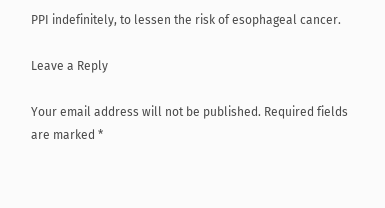PPI indefinitely, to lessen the risk of esophageal cancer.

Leave a Reply

Your email address will not be published. Required fields are marked *